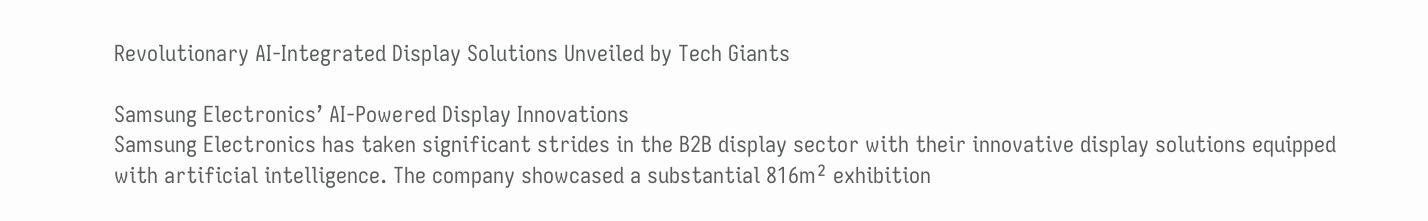Revolutionary AI-Integrated Display Solutions Unveiled by Tech Giants

Samsung Electronics’ AI-Powered Display Innovations
Samsung Electronics has taken significant strides in the B2B display sector with their innovative display solutions equipped with artificial intelligence. The company showcased a substantial 816m² exhibition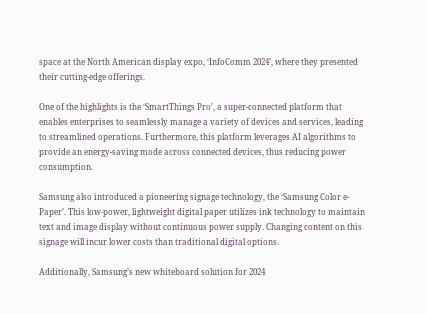space at the North American display expo, ‘InfoComm 2024’, where they presented their cutting-edge offerings.

One of the highlights is the ‘SmartThings Pro’, a super-connected platform that enables enterprises to seamlessly manage a variety of devices and services, leading to streamlined operations. Furthermore, this platform leverages AI algorithms to provide an energy-saving mode across connected devices, thus reducing power consumption.

Samsung also introduced a pioneering signage technology, the ‘Samsung Color e-Paper’. This low-power, lightweight digital paper utilizes ink technology to maintain text and image display without continuous power supply. Changing content on this signage will incur lower costs than traditional digital options.

Additionally, Samsung’s new whiteboard solution for 2024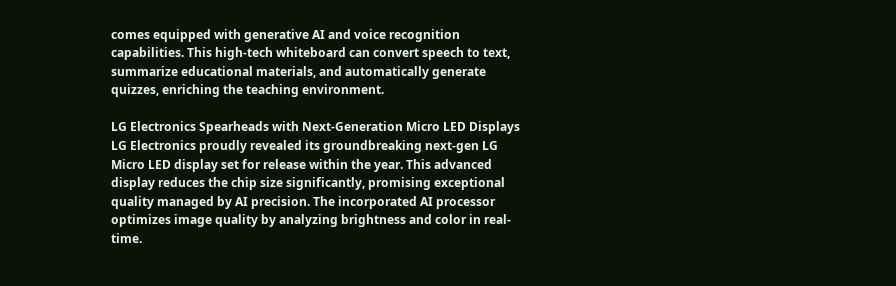comes equipped with generative AI and voice recognition capabilities. This high-tech whiteboard can convert speech to text, summarize educational materials, and automatically generate quizzes, enriching the teaching environment.

LG Electronics Spearheads with Next-Generation Micro LED Displays
LG Electronics proudly revealed its groundbreaking next-gen LG Micro LED display set for release within the year. This advanced display reduces the chip size significantly, promising exceptional quality managed by AI precision. The incorporated AI processor optimizes image quality by analyzing brightness and color in real-time.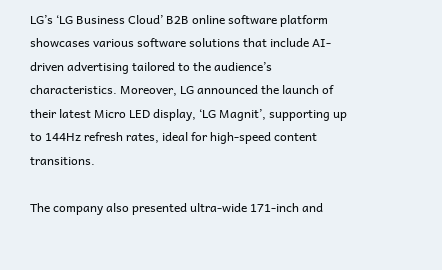LG’s ‘LG Business Cloud’ B2B online software platform showcases various software solutions that include AI-driven advertising tailored to the audience’s characteristics. Moreover, LG announced the launch of their latest Micro LED display, ‘LG Magnit’, supporting up to 144Hz refresh rates, ideal for high-speed content transitions.

The company also presented ultra-wide 171-inch and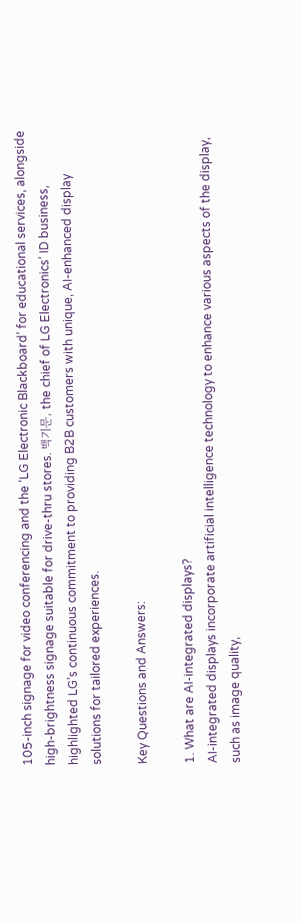105-inch signage for video conferencing and the ‘LG Electronic Blackboard’ for educational services, alongside high-brightness signage suitable for drive-thru stores. 백기문, the chief of LG Electronics’ ID business, highlighted LG’s continuous commitment to providing B2B customers with unique, AI-enhanced display solutions for tailored experiences.

Key Questions and Answers:

1. What are AI-integrated displays?
AI-integrated displays incorporate artificial intelligence technology to enhance various aspects of the display, such as image quality,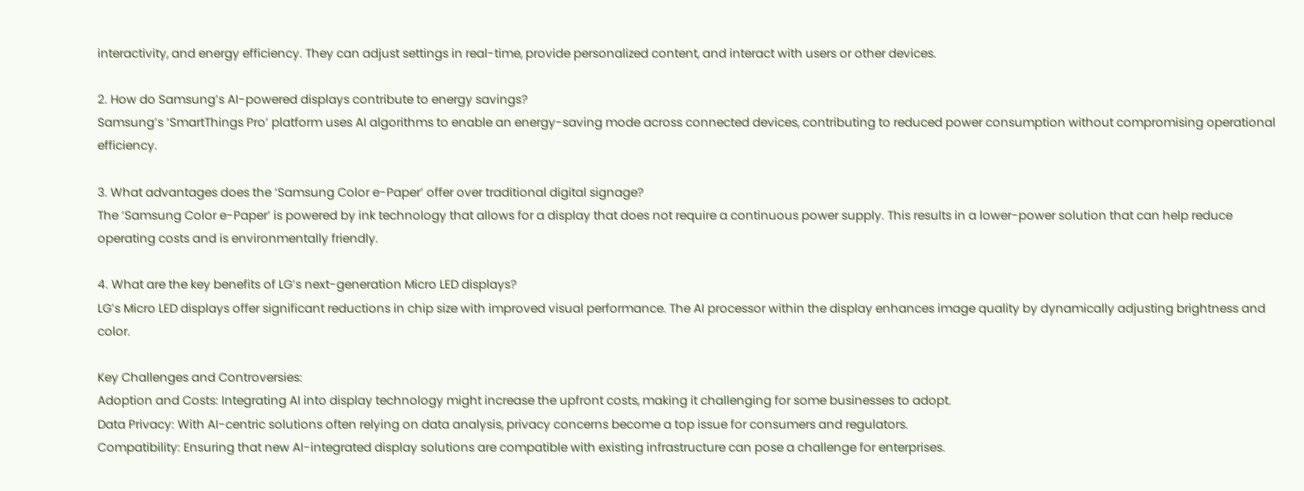interactivity, and energy efficiency. They can adjust settings in real-time, provide personalized content, and interact with users or other devices.

2. How do Samsung’s AI-powered displays contribute to energy savings?
Samsung’s ‘SmartThings Pro’ platform uses AI algorithms to enable an energy-saving mode across connected devices, contributing to reduced power consumption without compromising operational efficiency.

3. What advantages does the ‘Samsung Color e-Paper’ offer over traditional digital signage?
The ‘Samsung Color e-Paper’ is powered by ink technology that allows for a display that does not require a continuous power supply. This results in a lower-power solution that can help reduce operating costs and is environmentally friendly.

4. What are the key benefits of LG’s next-generation Micro LED displays?
LG’s Micro LED displays offer significant reductions in chip size with improved visual performance. The AI processor within the display enhances image quality by dynamically adjusting brightness and color.

Key Challenges and Controversies:
Adoption and Costs: Integrating AI into display technology might increase the upfront costs, making it challenging for some businesses to adopt.
Data Privacy: With AI-centric solutions often relying on data analysis, privacy concerns become a top issue for consumers and regulators.
Compatibility: Ensuring that new AI-integrated display solutions are compatible with existing infrastructure can pose a challenge for enterprises.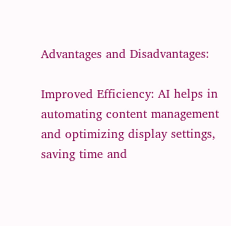Advantages and Disadvantages:

Improved Efficiency: AI helps in automating content management and optimizing display settings, saving time and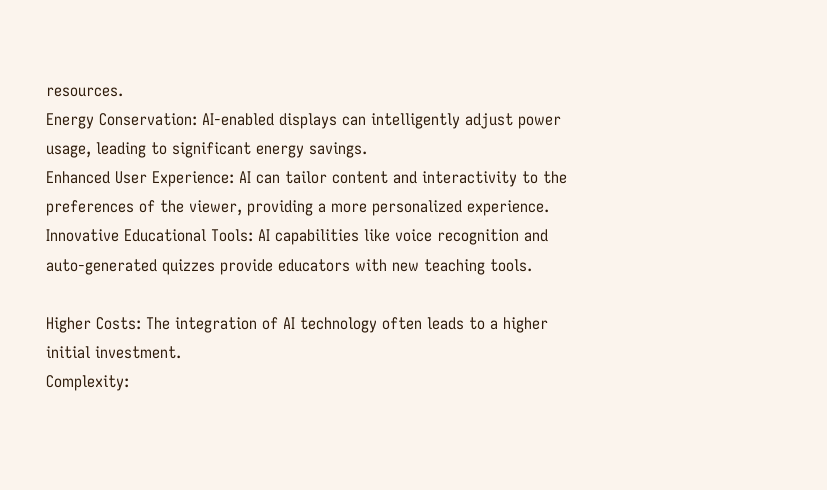resources.
Energy Conservation: AI-enabled displays can intelligently adjust power usage, leading to significant energy savings.
Enhanced User Experience: AI can tailor content and interactivity to the preferences of the viewer, providing a more personalized experience.
Innovative Educational Tools: AI capabilities like voice recognition and auto-generated quizzes provide educators with new teaching tools.

Higher Costs: The integration of AI technology often leads to a higher initial investment.
Complexity: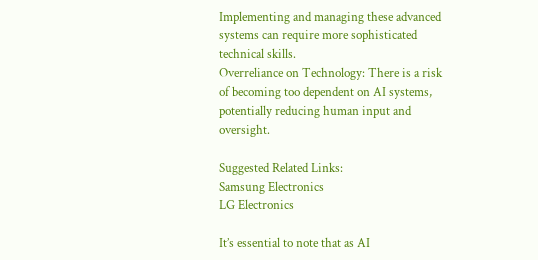Implementing and managing these advanced systems can require more sophisticated technical skills.
Overreliance on Technology: There is a risk of becoming too dependent on AI systems, potentially reducing human input and oversight.

Suggested Related Links:
Samsung Electronics
LG Electronics

It’s essential to note that as AI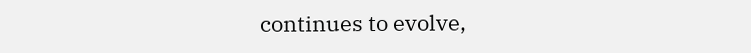continues to evolve,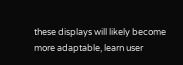these displays will likely become more adaptable, learn user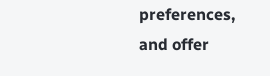preferences, and offer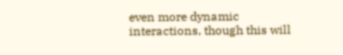even more dynamic interactions, though this will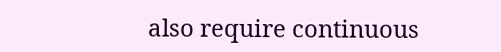also require continuous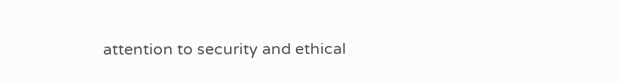attention to security and ethical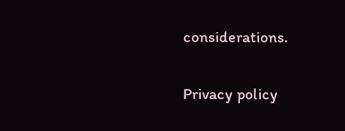considerations.

Privacy policy